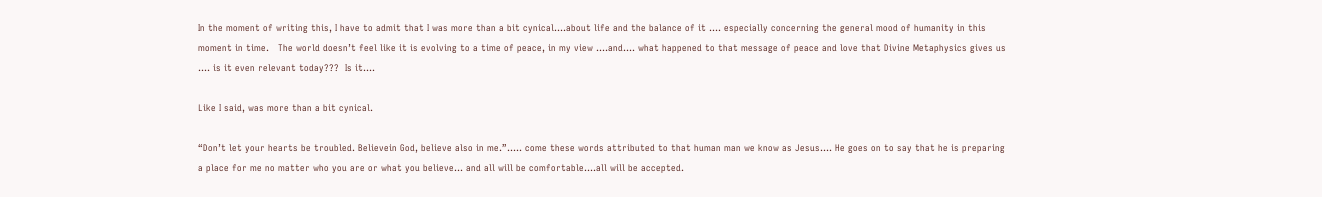In the moment of writing this, I have to admit that I was more than a bit cynical….about life and the balance of it …. especially concerning the general mood of humanity in this moment in time.   The world doesn’t feel like it is evolving to a time of peace, in my view ….and…. what happened to that message of peace and love that Divine Metaphysics gives us …. is it even relevant today???  Is it….

Like I said, was more than a bit cynical.

“Don’t let your hearts be troubled. Believein God, believe also in me.”….. come these words attributed to that human man we know as Jesus…. He goes on to say that he is preparing a place for me no matter who you are or what you believe… and all will be comfortable….all will be accepted.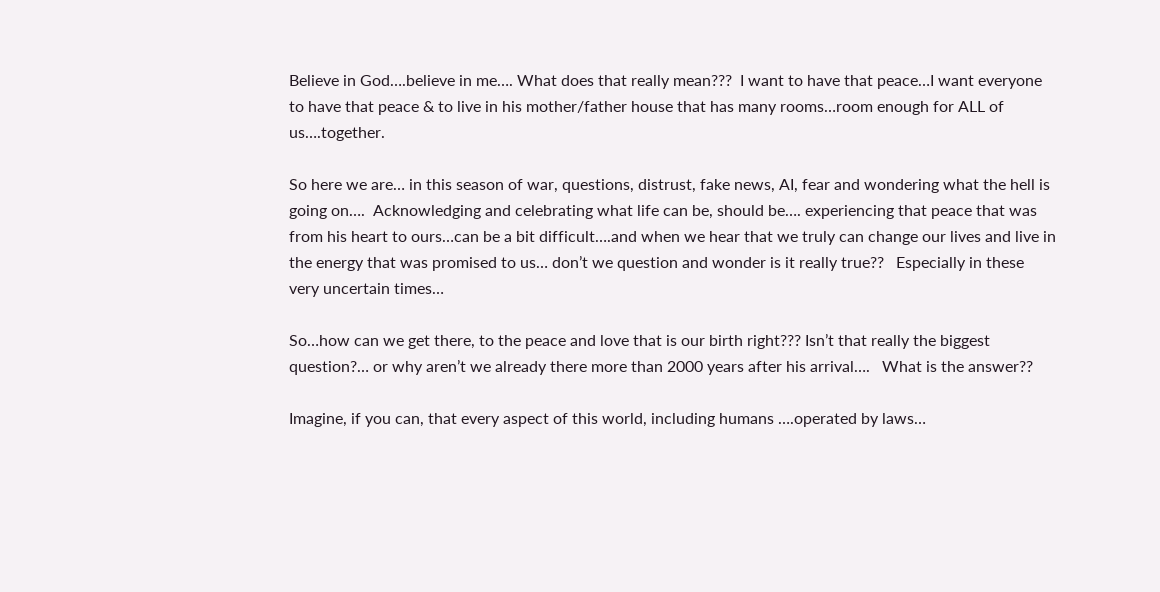Believe in God….believe in me…. What does that really mean???  I want to have that peace…I want everyone to have that peace & to live in his mother/father house that has many rooms…room enough for ALL of us….together.

So here we are… in this season of war, questions, distrust, fake news, AI, fear and wondering what the hell is going on….  Acknowledging and celebrating what life can be, should be…. experiencing that peace that was from his heart to ours…can be a bit difficult….and when we hear that we truly can change our lives and live in the energy that was promised to us… don’t we question and wonder is it really true??   Especially in these very uncertain times…

So…how can we get there, to the peace and love that is our birth right??? Isn’t that really the biggest question?… or why aren’t we already there more than 2000 years after his arrival….   What is the answer??

Imagine, if you can, that every aspect of this world, including humans ….operated by laws…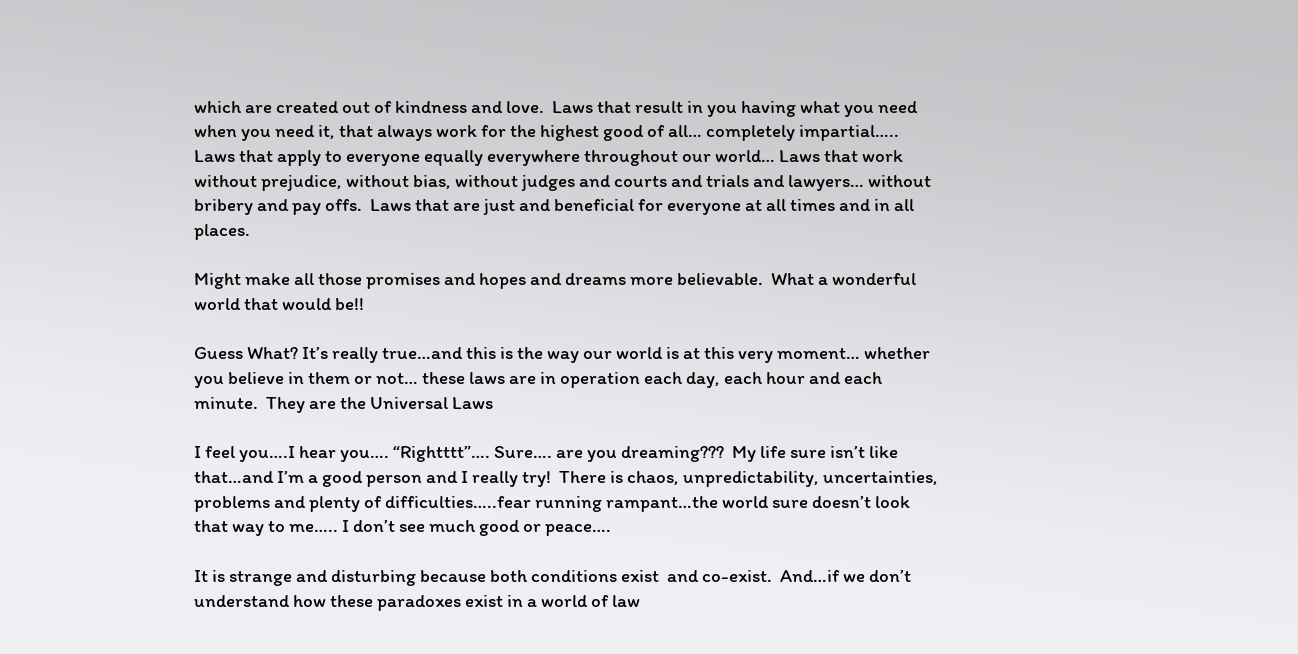which are created out of kindness and love.  Laws that result in you having what you need when you need it, that always work for the highest good of all… completely impartial….. Laws that apply to everyone equally everywhere throughout our world… Laws that work without prejudice, without bias, without judges and courts and trials and lawyers… without bribery and pay offs.  Laws that are just and beneficial for everyone at all times and in all places.

Might make all those promises and hopes and dreams more believable.  What a wonderful world that would be!!

Guess What? It’s really true…and this is the way our world is at this very moment… whether you believe in them or not… these laws are in operation each day, each hour and each minute.  They are the Universal Laws

I feel you….I hear you…. “Rightttt”…. Sure…. are you dreaming???  My life sure isn’t like that…and I’m a good person and I really try!  There is chaos, unpredictability, uncertainties, problems and plenty of difficulties…..fear running rampant…the world sure doesn’t look that way to me….. I don’t see much good or peace….

It is strange and disturbing because both conditions exist  and co-exist.  And…if we don’t understand how these paradoxes exist in a world of law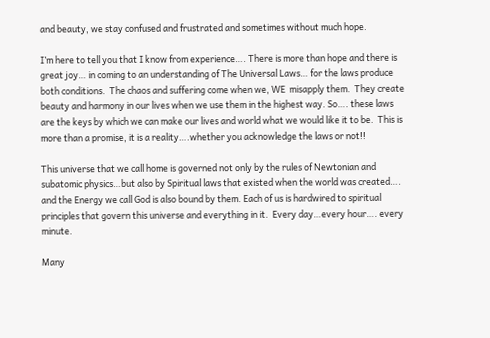and beauty, we stay confused and frustrated and sometimes without much hope.

I’m here to tell you that I know from experience…. There is more than hope and there is great joy… in coming to an understanding of The Universal Laws… for the laws produce both conditions.  The chaos and suffering come when we, WE  misapply them.  They create beauty and harmony in our lives when we use them in the highest way. So…. these laws are the keys by which we can make our lives and world what we would like it to be.  This is more than a promise, it is a reality….whether you acknowledge the laws or not!!

This universe that we call home is governed not only by the rules of Newtonian and subatomic physics…but also by Spiritual laws that existed when the world was created…. and the Energy we call God is also bound by them. Each of us is hardwired to spiritual principles that govern this universe and everything in it.  Every day…every hour…. every minute.

Many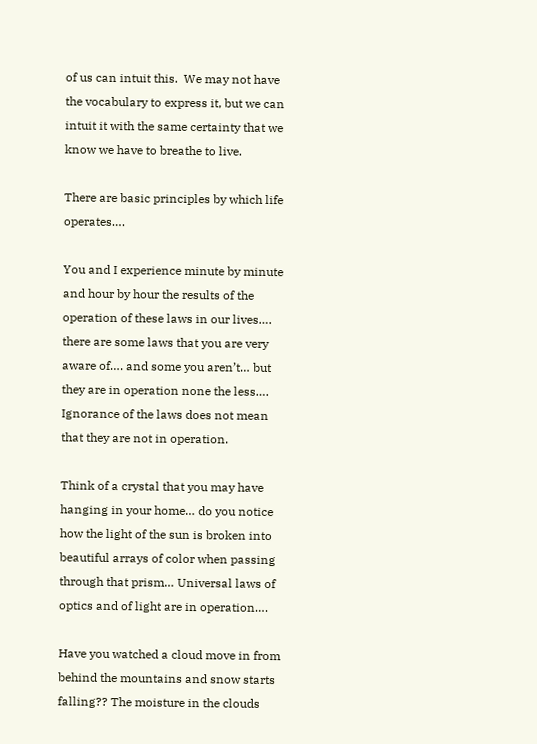of us can intuit this.  We may not have the vocabulary to express it, but we can intuit it with the same certainty that we know we have to breathe to live.

There are basic principles by which life operates….

You and I experience minute by minute and hour by hour the results of the operation of these laws in our lives…. there are some laws that you are very aware of…. and some you aren’t… but they are in operation none the less…. Ignorance of the laws does not mean that they are not in operation.

Think of a crystal that you may have hanging in your home… do you notice how the light of the sun is broken into beautiful arrays of color when passing through that prism… Universal laws of optics and of light are in operation….

Have you watched a cloud move in from behind the mountains and snow starts falling?? The moisture in the clouds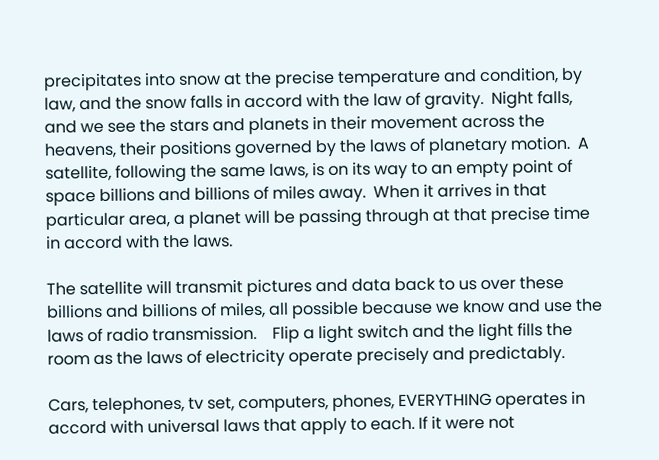precipitates into snow at the precise temperature and condition, by law, and the snow falls in accord with the law of gravity.  Night falls, and we see the stars and planets in their movement across the heavens, their positions governed by the laws of planetary motion.  A satellite, following the same laws, is on its way to an empty point of space billions and billions of miles away.  When it arrives in that particular area, a planet will be passing through at that precise time in accord with the laws.

The satellite will transmit pictures and data back to us over these billions and billions of miles, all possible because we know and use the laws of radio transmission.    Flip a light switch and the light fills the room as the laws of electricity operate precisely and predictably.

Cars, telephones, tv set, computers, phones, EVERYTHING operates in accord with universal laws that apply to each. If it were not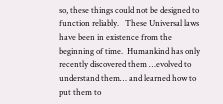so, these things could not be designed to function reliably.   These Universal laws have been in existence from the beginning of time.  Humankind has only recently discovered them …evolved to understand them… and learned how to put them to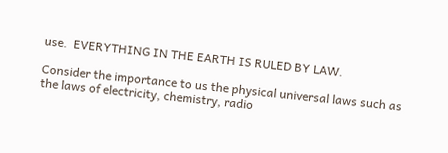use.  EVERYTHING IN THE EARTH IS RULED BY LAW.

Consider the importance to us the physical universal laws such as the laws of electricity, chemistry, radio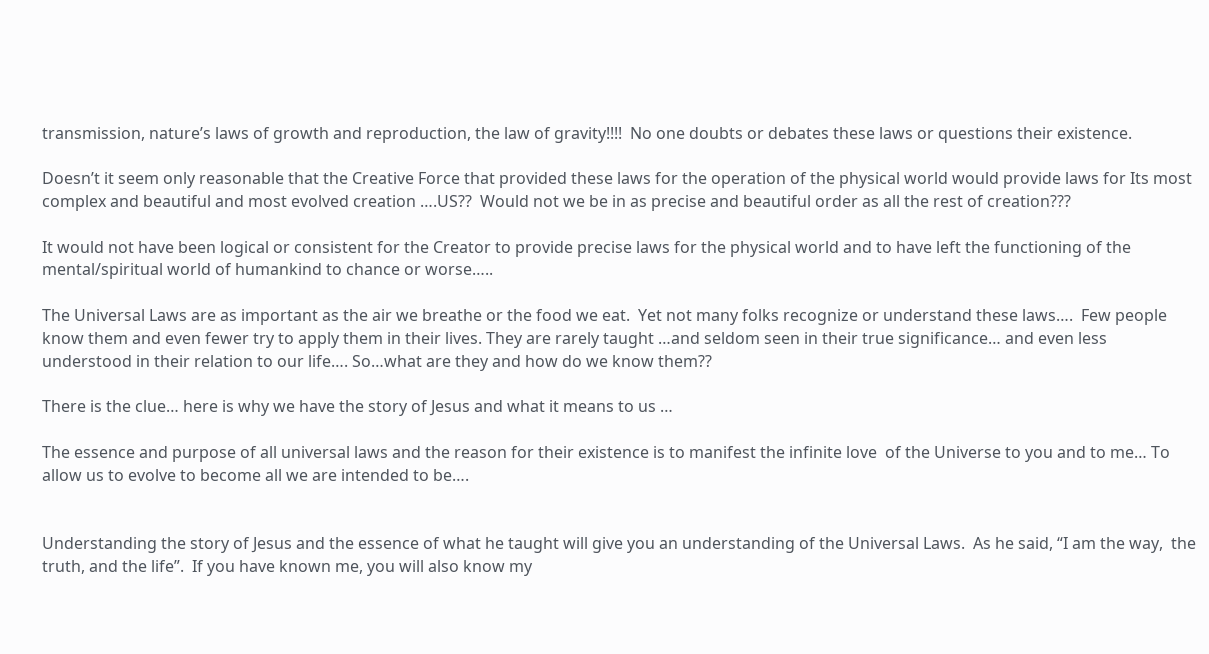transmission, nature’s laws of growth and reproduction, the law of gravity!!!!  No one doubts or debates these laws or questions their existence.

Doesn’t it seem only reasonable that the Creative Force that provided these laws for the operation of the physical world would provide laws for Its most complex and beautiful and most evolved creation ….US??  Would not we be in as precise and beautiful order as all the rest of creation???

It would not have been logical or consistent for the Creator to provide precise laws for the physical world and to have left the functioning of the mental/spiritual world of humankind to chance or worse…..

The Universal Laws are as important as the air we breathe or the food we eat.  Yet not many folks recognize or understand these laws….  Few people know them and even fewer try to apply them in their lives. They are rarely taught …and seldom seen in their true significance… and even less understood in their relation to our life…. So…what are they and how do we know them??

There is the clue… here is why we have the story of Jesus and what it means to us …

The essence and purpose of all universal laws and the reason for their existence is to manifest the infinite love  of the Universe to you and to me… To allow us to evolve to become all we are intended to be….


Understanding the story of Jesus and the essence of what he taught will give you an understanding of the Universal Laws.  As he said, “I am the way,  the truth, and the life”.  If you have known me, you will also know my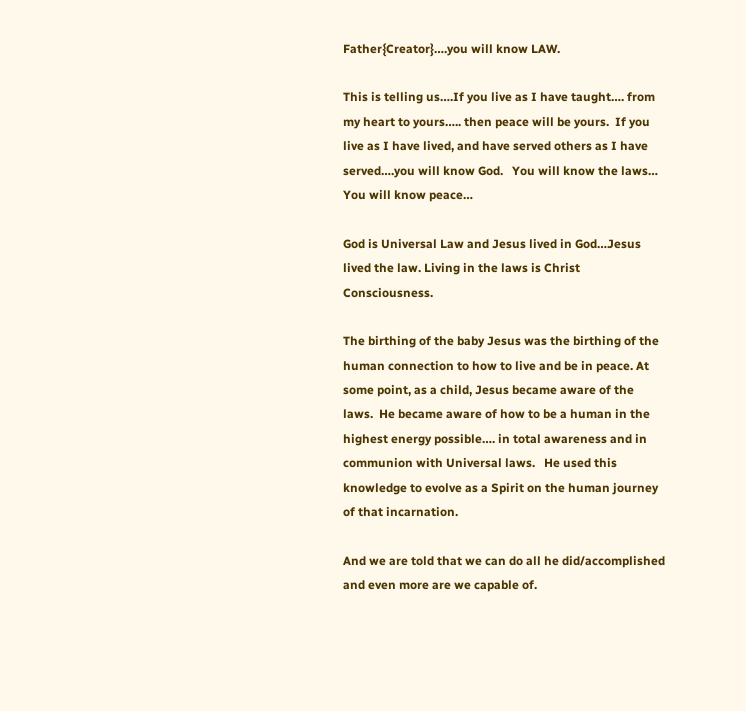Father{Creator}….you will know LAW.

This is telling us….If you live as I have taught…. from my heart to yours….. then peace will be yours.  If you live as I have lived, and have served others as I have served….you will know God.   You will know the laws… You will know peace…

God is Universal Law and Jesus lived in God…Jesus lived the law. Living in the laws is Christ Consciousness.

The birthing of the baby Jesus was the birthing of the human connection to how to live and be in peace. At some point, as a child, Jesus became aware of the laws.  He became aware of how to be a human in the highest energy possible…. in total awareness and in communion with Universal laws.   He used this knowledge to evolve as a Spirit on the human journey of that incarnation.

And we are told that we can do all he did/accomplished and even more are we capable of.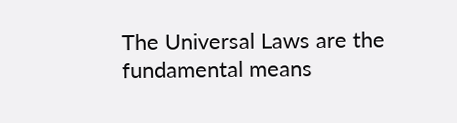The Universal Laws are the fundamental means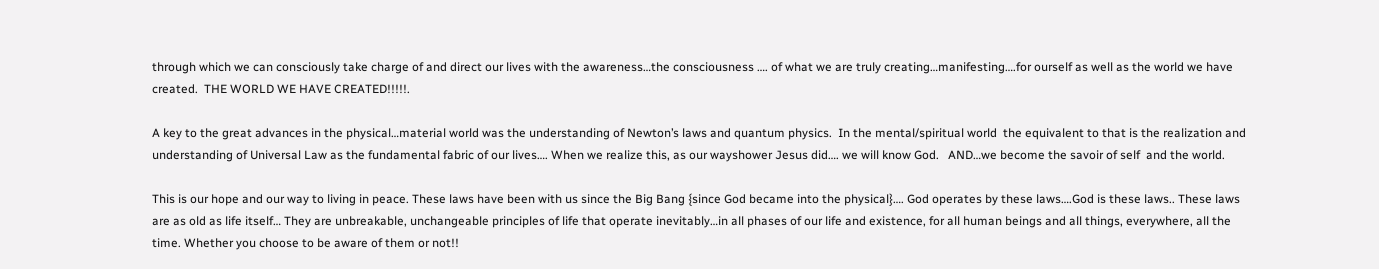through which we can consciously take charge of and direct our lives with the awareness…the consciousness …. of what we are truly creating…manifesting….for ourself as well as the world we have created.  THE WORLD WE HAVE CREATED!!!!!.

A key to the great advances in the physical…material world was the understanding of Newton’s laws and quantum physics.  In the mental/spiritual world  the equivalent to that is the realization and understanding of Universal Law as the fundamental fabric of our lives…. When we realize this, as our wayshower Jesus did…. we will know God.   AND…we become the savoir of self  and the world.

This is our hope and our way to living in peace. These laws have been with us since the Big Bang {since God became into the physical}…. God operates by these laws….God is these laws.. These laws are as old as life itself… They are unbreakable, unchangeable principles of life that operate inevitably…in all phases of our life and existence, for all human beings and all things, everywhere, all the time. Whether you choose to be aware of them or not!!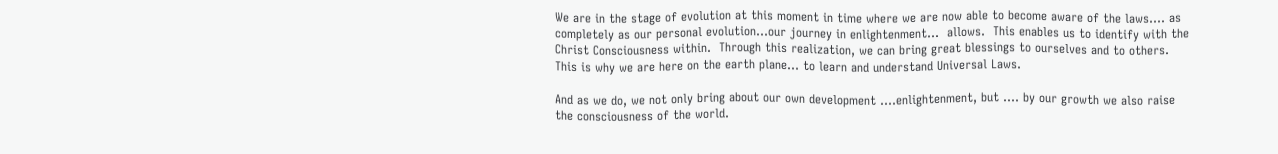We are in the stage of evolution at this moment in time where we are now able to become aware of the laws…. as completely as our personal evolution…our journey in enlightenment…  allows.  This enables us to identify with the Christ Consciousness within.  Through this realization, we can bring great blessings to ourselves and to others. This is why we are here on the earth plane… to learn and understand Universal Laws.

And as we do, we not only bring about our own development ….enlightenment, but …. by our growth we also raise the consciousness of the world.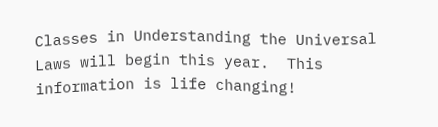Classes in Understanding the Universal Laws will begin this year.  This information is life changing!